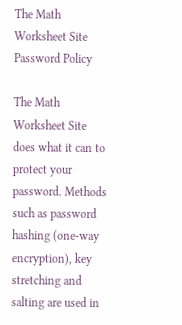The Math Worksheet Site Password Policy

The Math Worksheet Site does what it can to protect your password. Methods such as password hashing (one-way encryption), key stretching and salting are used in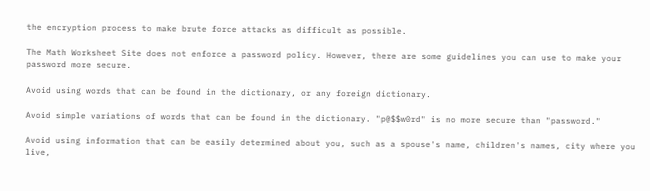the encryption process to make brute force attacks as difficult as possible.

The Math Worksheet Site does not enforce a password policy. However, there are some guidelines you can use to make your password more secure.

Avoid using words that can be found in the dictionary, or any foreign dictionary.

Avoid simple variations of words that can be found in the dictionary. "p@$$w0rd" is no more secure than "password."

Avoid using information that can be easily determined about you, such as a spouse's name, children's names, city where you live,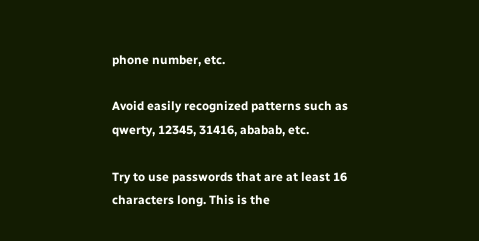phone number, etc.

Avoid easily recognized patterns such as qwerty, 12345, 31416, ababab, etc.

Try to use passwords that are at least 16 characters long. This is the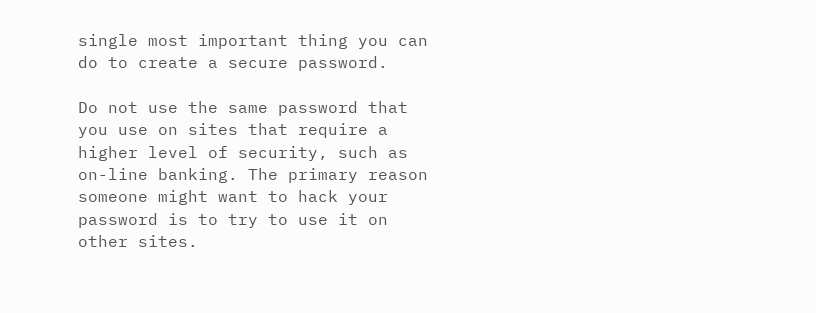single most important thing you can do to create a secure password.

Do not use the same password that you use on sites that require a higher level of security, such as on-line banking. The primary reason someone might want to hack your password is to try to use it on other sites.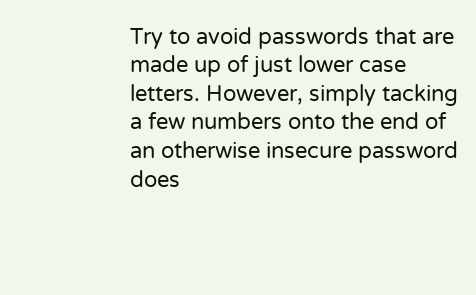Try to avoid passwords that are made up of just lower case letters. However, simply tacking a few numbers onto the end of an otherwise insecure password does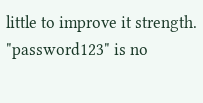little to improve it strength. "password123" is no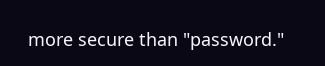more secure than "password."